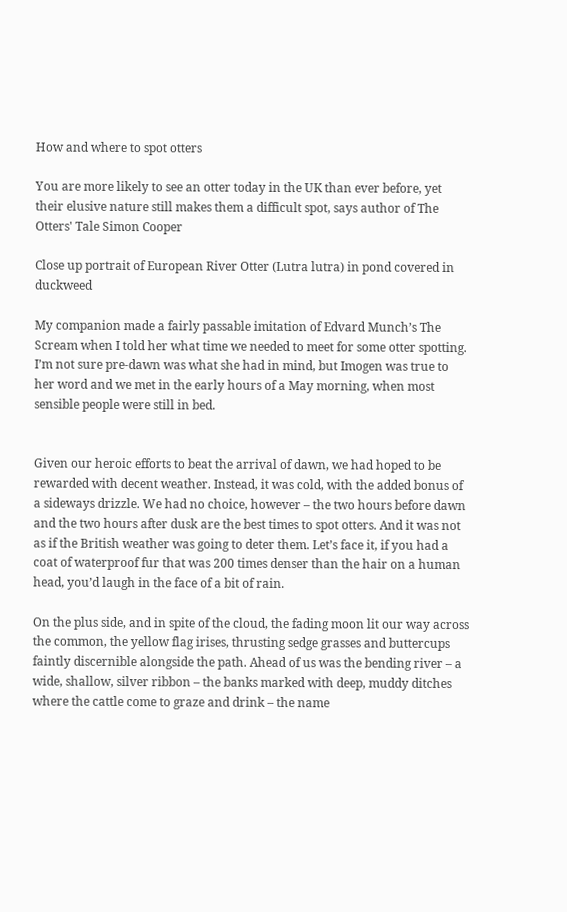How and where to spot otters

You are more likely to see an otter today in the UK than ever before, yet their elusive nature still makes them a difficult spot, says author of The Otters' Tale Simon Cooper

Close up portrait of European River Otter (Lutra lutra) in pond covered in duckweed

My companion made a fairly passable imitation of Edvard Munch’s The Scream when I told her what time we needed to meet for some otter spotting. I’m not sure pre-dawn was what she had in mind, but Imogen was true to her word and we met in the early hours of a May morning, when most sensible people were still in bed.


Given our heroic efforts to beat the arrival of dawn, we had hoped to be rewarded with decent weather. Instead, it was cold, with the added bonus of a sideways drizzle. We had no choice, however – the two hours before dawn and the two hours after dusk are the best times to spot otters. And it was not as if the British weather was going to deter them. Let’s face it, if you had a coat of waterproof fur that was 200 times denser than the hair on a human head, you’d laugh in the face of a bit of rain.

On the plus side, and in spite of the cloud, the fading moon lit our way across the common, the yellow flag irises, thrusting sedge grasses and buttercups faintly discernible alongside the path. Ahead of us was the bending river – a wide, shallow, silver ribbon – the banks marked with deep, muddy ditches where the cattle come to graze and drink – the name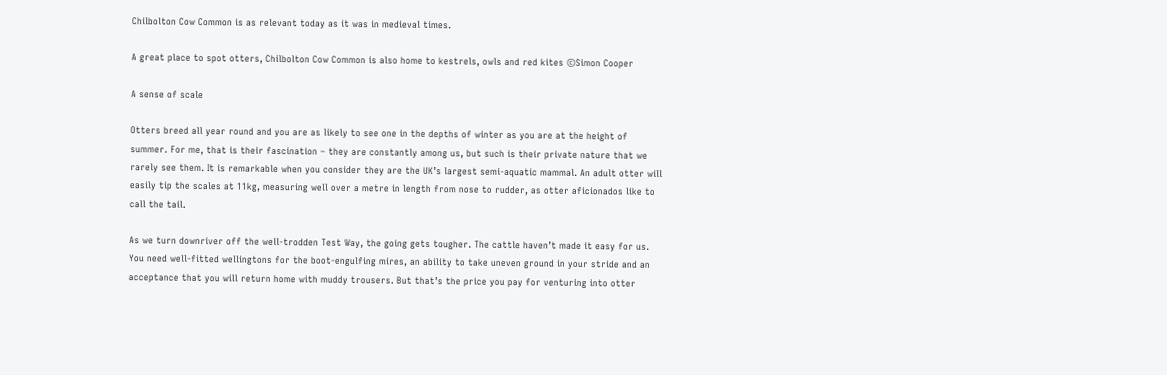Chilbolton Cow Common is as relevant today as it was in medieval times.

A great place to spot otters, Chilbolton Cow Common is also home to kestrels, owls and red kites ©Simon Cooper

A sense of scale

Otters breed all year round and you are as likely to see one in the depths of winter as you are at the height of summer. For me, that is their fascination – they are constantly among us, but such is their private nature that we rarely see them. It is remarkable when you consider they are the UK’s largest semi-aquatic mammal. An adult otter will easily tip the scales at 11kg, measuring well over a metre in length from nose to rudder, as otter aficionados like to call the tail.

As we turn downriver off the well-trodden Test Way, the going gets tougher. The cattle haven’t made it easy for us. You need well-fitted wellingtons for the boot-engulfing mires, an ability to take uneven ground in your stride and an acceptance that you will return home with muddy trousers. But that’s the price you pay for venturing into otter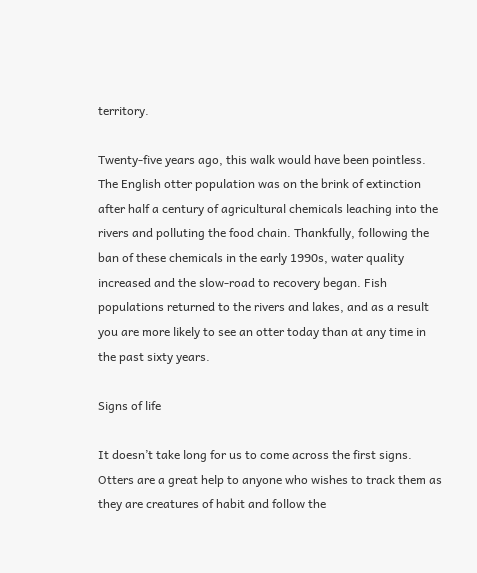territory.

Twenty-five years ago, this walk would have been pointless. The English otter population was on the brink of extinction after half a century of agricultural chemicals leaching into the rivers and polluting the food chain. Thankfully, following the ban of these chemicals in the early 1990s, water quality increased and the slow-road to recovery began. Fish populations returned to the rivers and lakes, and as a result you are more likely to see an otter today than at any time in the past sixty years.

Signs of life

It doesn’t take long for us to come across the first signs. Otters are a great help to anyone who wishes to track them as they are creatures of habit and follow the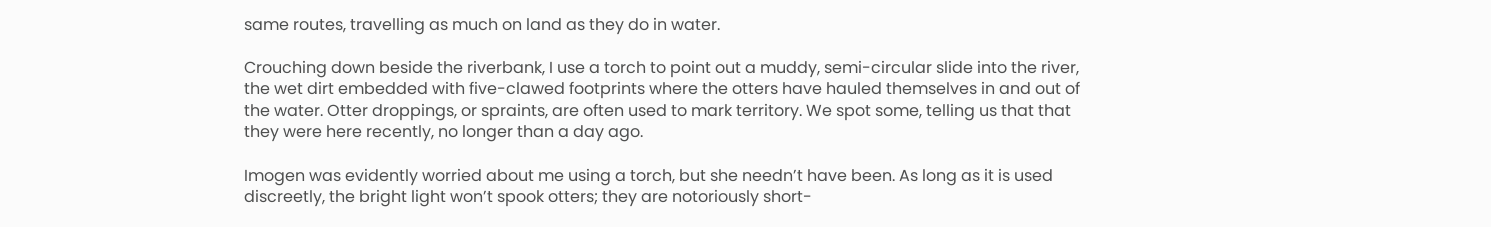same routes, travelling as much on land as they do in water.

Crouching down beside the riverbank, I use a torch to point out a muddy, semi-circular slide into the river, the wet dirt embedded with five-clawed footprints where the otters have hauled themselves in and out of the water. Otter droppings, or spraints, are often used to mark territory. We spot some, telling us that that they were here recently, no longer than a day ago.

Imogen was evidently worried about me using a torch, but she needn’t have been. As long as it is used discreetly, the bright light won’t spook otters; they are notoriously short-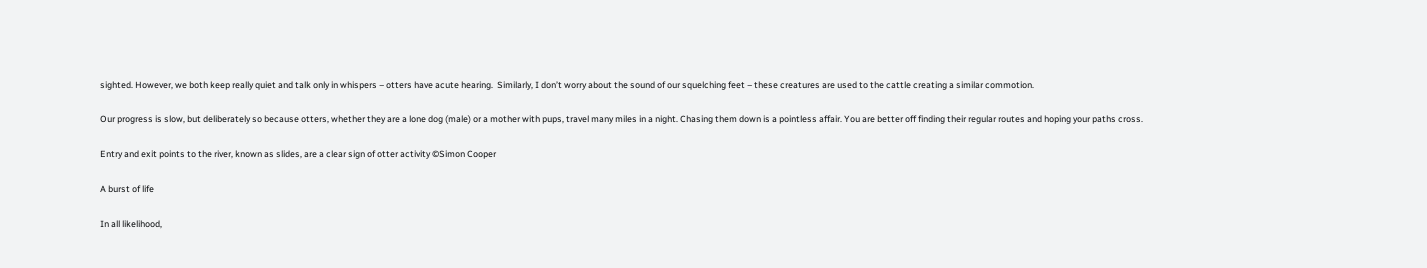sighted. However, we both keep really quiet and talk only in whispers – otters have acute hearing.  Similarly, I don’t worry about the sound of our squelching feet – these creatures are used to the cattle creating a similar commotion.

Our progress is slow, but deliberately so because otters, whether they are a lone dog (male) or a mother with pups, travel many miles in a night. Chasing them down is a pointless affair. You are better off finding their regular routes and hoping your paths cross.

Entry and exit points to the river, known as slides, are a clear sign of otter activity ©Simon Cooper

A burst of life

In all likelihood,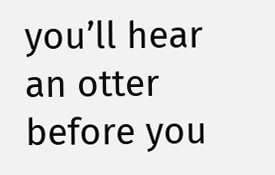you’ll hear an otter before you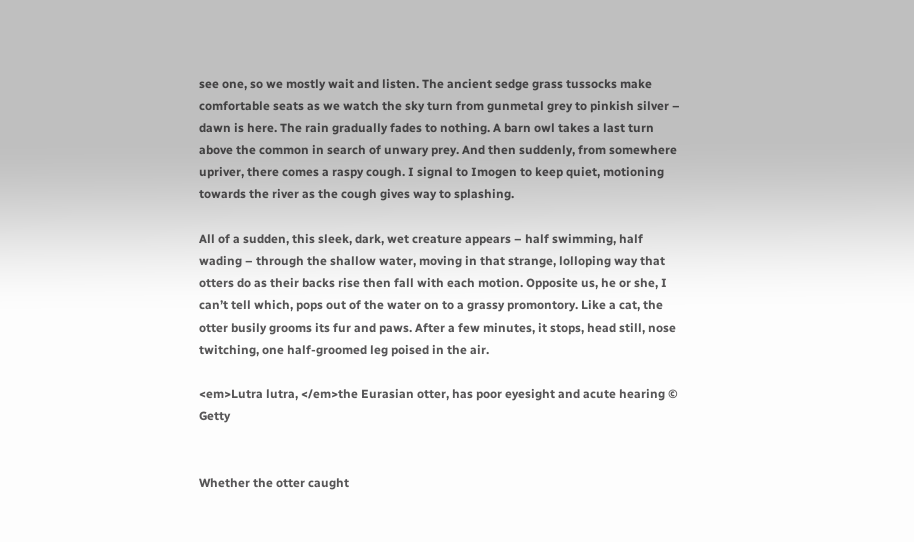see one, so we mostly wait and listen. The ancient sedge grass tussocks make comfortable seats as we watch the sky turn from gunmetal grey to pinkish silver – dawn is here. The rain gradually fades to nothing. A barn owl takes a last turn above the common in search of unwary prey. And then suddenly, from somewhere upriver, there comes a raspy cough. I signal to Imogen to keep quiet, motioning towards the river as the cough gives way to splashing.

All of a sudden, this sleek, dark, wet creature appears – half swimming, half wading – through the shallow water, moving in that strange, lolloping way that otters do as their backs rise then fall with each motion. Opposite us, he or she, I can’t tell which, pops out of the water on to a grassy promontory. Like a cat, the otter busily grooms its fur and paws. After a few minutes, it stops, head still, nose twitching, one half-groomed leg poised in the air.

<em>Lutra lutra, </em>the Eurasian otter, has poor eyesight and acute hearing © Getty


Whether the otter caught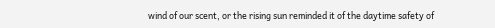wind of our scent, or the rising sun reminded it of the daytime safety of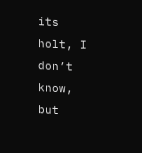its holt, I don’t know, but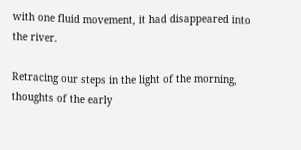with one fluid movement, it had disappeared into the river.

Retracing our steps in the light of the morning, thoughts of the early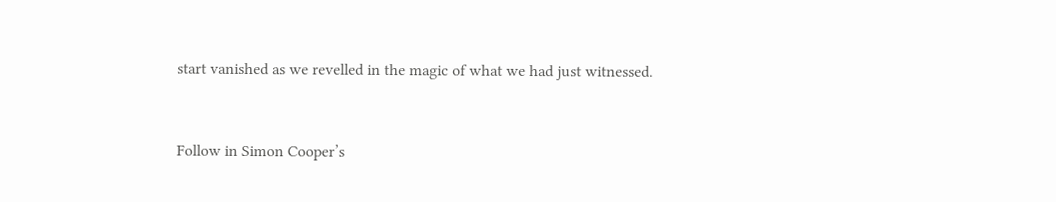start vanished as we revelled in the magic of what we had just witnessed.


Follow in Simon Cooper’s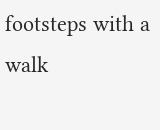footsteps with a walk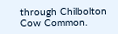through Chilbolton Cow Common.